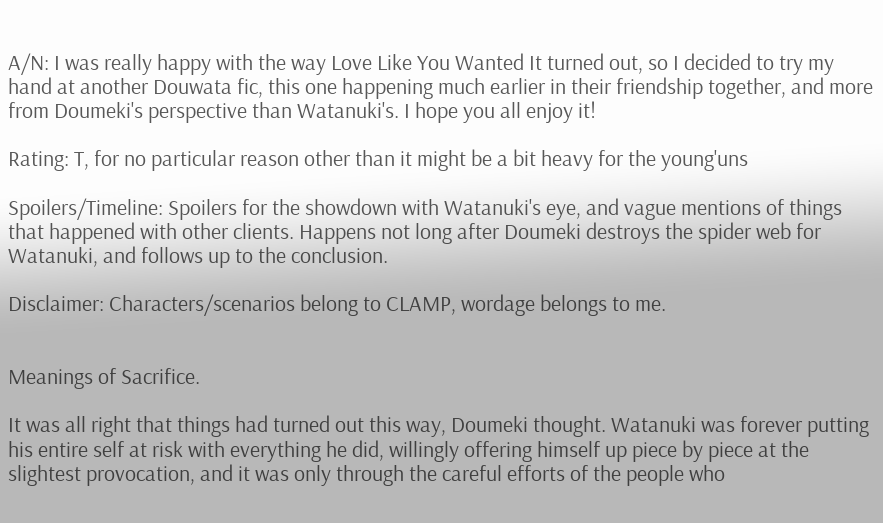A/N: I was really happy with the way Love Like You Wanted It turned out, so I decided to try my hand at another Douwata fic, this one happening much earlier in their friendship together, and more from Doumeki's perspective than Watanuki's. I hope you all enjoy it!

Rating: T, for no particular reason other than it might be a bit heavy for the young'uns

Spoilers/Timeline: Spoilers for the showdown with Watanuki's eye, and vague mentions of things that happened with other clients. Happens not long after Doumeki destroys the spider web for Watanuki, and follows up to the conclusion.

Disclaimer: Characters/scenarios belong to CLAMP, wordage belongs to me.


Meanings of Sacrifice.

It was all right that things had turned out this way, Doumeki thought. Watanuki was forever putting his entire self at risk with everything he did, willingly offering himself up piece by piece at the slightest provocation, and it was only through the careful efforts of the people who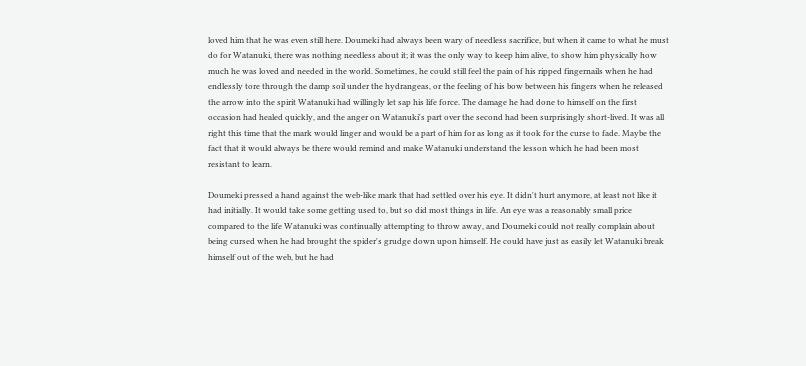loved him that he was even still here. Doumeki had always been wary of needless sacrifice, but when it came to what he must do for Watanuki, there was nothing needless about it; it was the only way to keep him alive, to show him physically how much he was loved and needed in the world. Sometimes, he could still feel the pain of his ripped fingernails when he had endlessly tore through the damp soil under the hydrangeas, or the feeling of his bow between his fingers when he released the arrow into the spirit Watanuki had willingly let sap his life force. The damage he had done to himself on the first occasion had healed quickly, and the anger on Watanuki's part over the second had been surprisingly short-lived. It was all right this time that the mark would linger and would be a part of him for as long as it took for the curse to fade. Maybe the fact that it would always be there would remind and make Watanuki understand the lesson which he had been most resistant to learn.

Doumeki pressed a hand against the web-like mark that had settled over his eye. It didn't hurt anymore, at least not like it had initially. It would take some getting used to, but so did most things in life. An eye was a reasonably small price compared to the life Watanuki was continually attempting to throw away, and Doumeki could not really complain about being cursed when he had brought the spider's grudge down upon himself. He could have just as easily let Watanuki break himself out of the web, but he had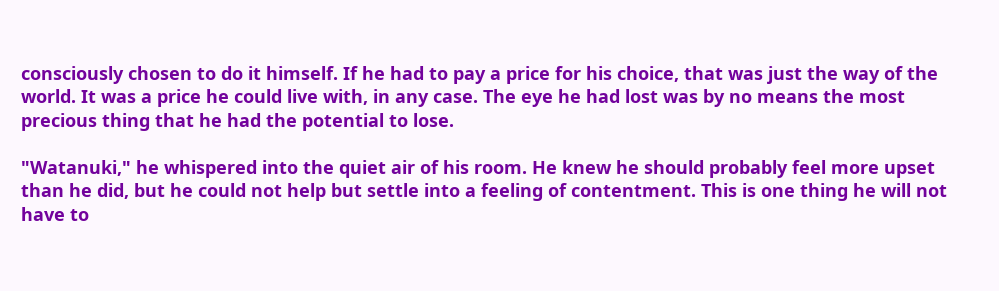consciously chosen to do it himself. If he had to pay a price for his choice, that was just the way of the world. It was a price he could live with, in any case. The eye he had lost was by no means the most precious thing that he had the potential to lose.

"Watanuki," he whispered into the quiet air of his room. He knew he should probably feel more upset than he did, but he could not help but settle into a feeling of contentment. This is one thing he will not have to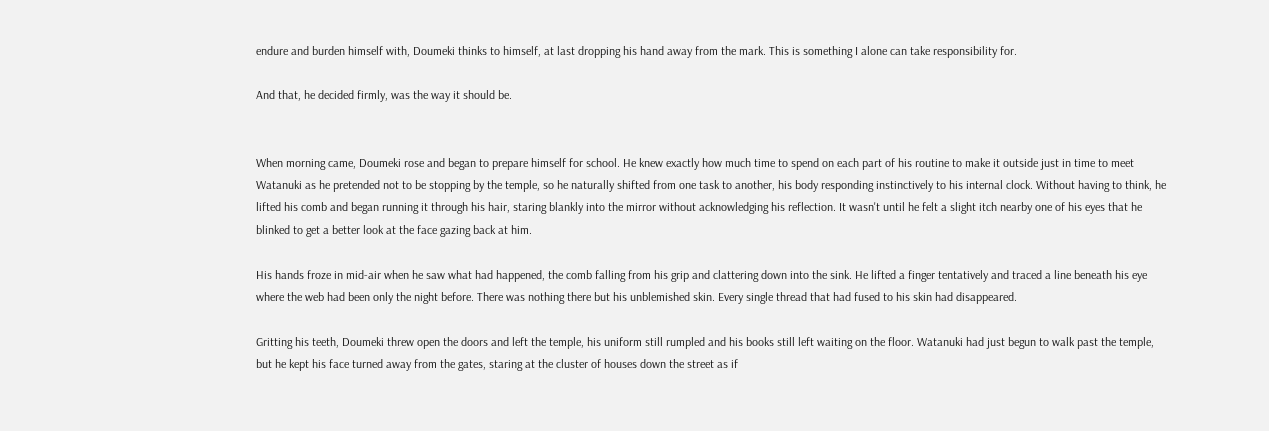endure and burden himself with, Doumeki thinks to himself, at last dropping his hand away from the mark. This is something I alone can take responsibility for.

And that, he decided firmly, was the way it should be.


When morning came, Doumeki rose and began to prepare himself for school. He knew exactly how much time to spend on each part of his routine to make it outside just in time to meet Watanuki as he pretended not to be stopping by the temple, so he naturally shifted from one task to another, his body responding instinctively to his internal clock. Without having to think, he lifted his comb and began running it through his hair, staring blankly into the mirror without acknowledging his reflection. It wasn't until he felt a slight itch nearby one of his eyes that he blinked to get a better look at the face gazing back at him.

His hands froze in mid-air when he saw what had happened, the comb falling from his grip and clattering down into the sink. He lifted a finger tentatively and traced a line beneath his eye where the web had been only the night before. There was nothing there but his unblemished skin. Every single thread that had fused to his skin had disappeared.

Gritting his teeth, Doumeki threw open the doors and left the temple, his uniform still rumpled and his books still left waiting on the floor. Watanuki had just begun to walk past the temple, but he kept his face turned away from the gates, staring at the cluster of houses down the street as if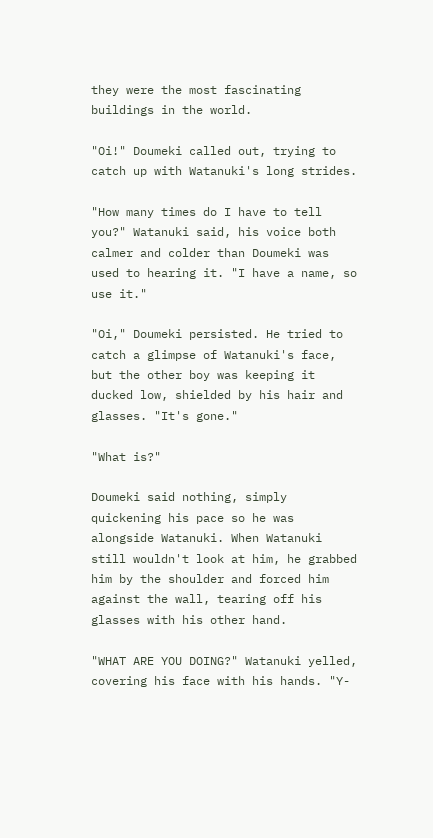they were the most fascinating buildings in the world.

"Oi!" Doumeki called out, trying to catch up with Watanuki's long strides.

"How many times do I have to tell you?" Watanuki said, his voice both calmer and colder than Doumeki was used to hearing it. "I have a name, so use it."

"Oi," Doumeki persisted. He tried to catch a glimpse of Watanuki's face, but the other boy was keeping it ducked low, shielded by his hair and glasses. "It's gone."

"What is?"

Doumeki said nothing, simply quickening his pace so he was alongside Watanuki. When Watanuki still wouldn't look at him, he grabbed him by the shoulder and forced him against the wall, tearing off his glasses with his other hand.

"WHAT ARE YOU DOING?" Watanuki yelled, covering his face with his hands. "Y-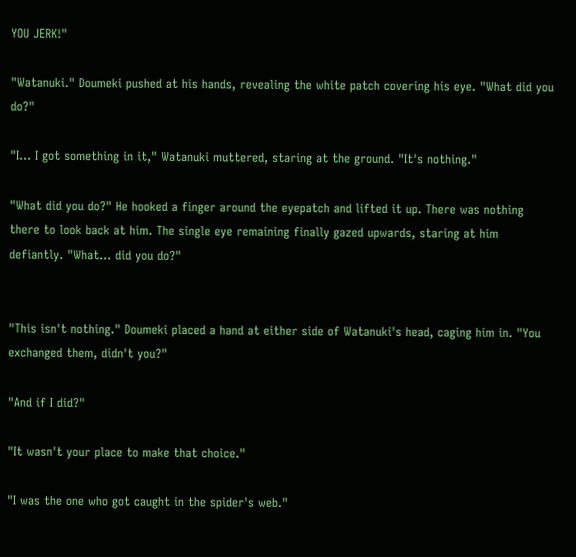YOU JERK!"

"Watanuki." Doumeki pushed at his hands, revealing the white patch covering his eye. "What did you do?"

"I... I got something in it," Watanuki muttered, staring at the ground. "It's nothing."

"What did you do?" He hooked a finger around the eyepatch and lifted it up. There was nothing there to look back at him. The single eye remaining finally gazed upwards, staring at him defiantly. "What... did you do?"


"This isn't nothing." Doumeki placed a hand at either side of Watanuki's head, caging him in. "You exchanged them, didn't you?"

"And if I did?"

"It wasn't your place to make that choice."

"I was the one who got caught in the spider's web."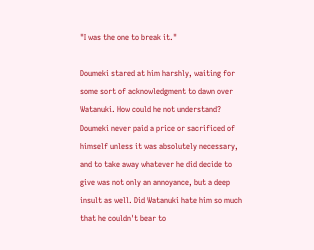"I was the one to break it."

Doumeki stared at him harshly, waiting for some sort of acknowledgment to dawn over Watanuki. How could he not understand? Doumeki never paid a price or sacrificed of himself unless it was absolutely necessary, and to take away whatever he did decide to give was not only an annoyance, but a deep insult as well. Did Watanuki hate him so much that he couldn't bear to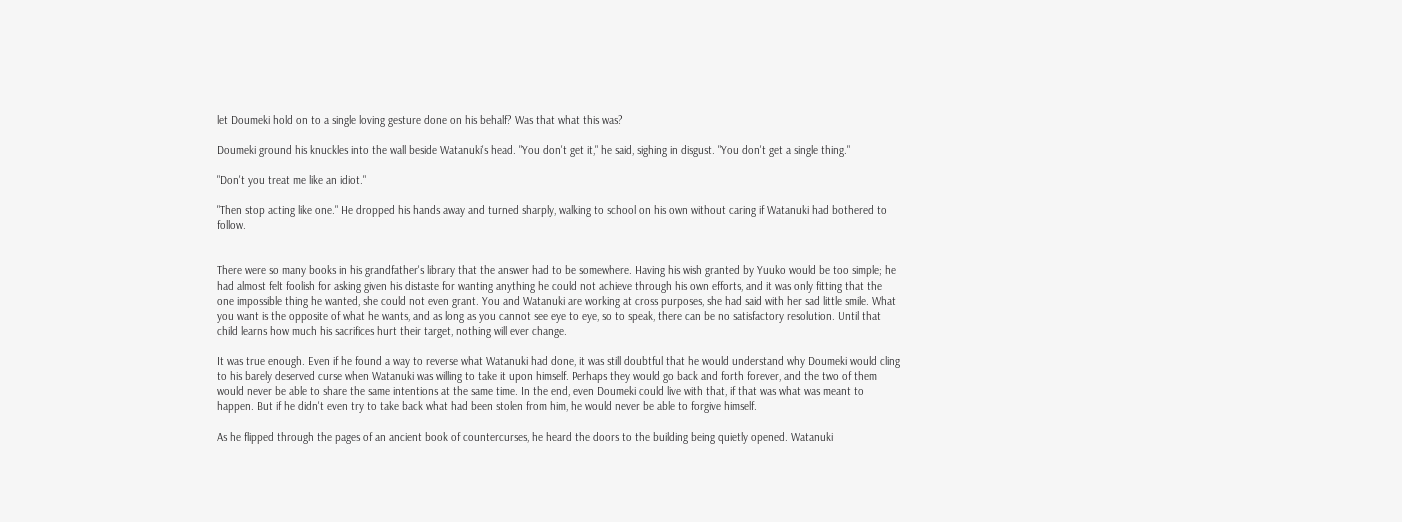let Doumeki hold on to a single loving gesture done on his behalf? Was that what this was?

Doumeki ground his knuckles into the wall beside Watanuki's head. "You don't get it," he said, sighing in disgust. "You don't get a single thing."

"Don't you treat me like an idiot."

"Then stop acting like one." He dropped his hands away and turned sharply, walking to school on his own without caring if Watanuki had bothered to follow.


There were so many books in his grandfather's library that the answer had to be somewhere. Having his wish granted by Yuuko would be too simple; he had almost felt foolish for asking given his distaste for wanting anything he could not achieve through his own efforts, and it was only fitting that the one impossible thing he wanted, she could not even grant. You and Watanuki are working at cross purposes, she had said with her sad little smile. What you want is the opposite of what he wants, and as long as you cannot see eye to eye, so to speak, there can be no satisfactory resolution. Until that child learns how much his sacrifices hurt their target, nothing will ever change.

It was true enough. Even if he found a way to reverse what Watanuki had done, it was still doubtful that he would understand why Doumeki would cling to his barely deserved curse when Watanuki was willing to take it upon himself. Perhaps they would go back and forth forever, and the two of them would never be able to share the same intentions at the same time. In the end, even Doumeki could live with that, if that was what was meant to happen. But if he didn't even try to take back what had been stolen from him, he would never be able to forgive himself.

As he flipped through the pages of an ancient book of countercurses, he heard the doors to the building being quietly opened. Watanuki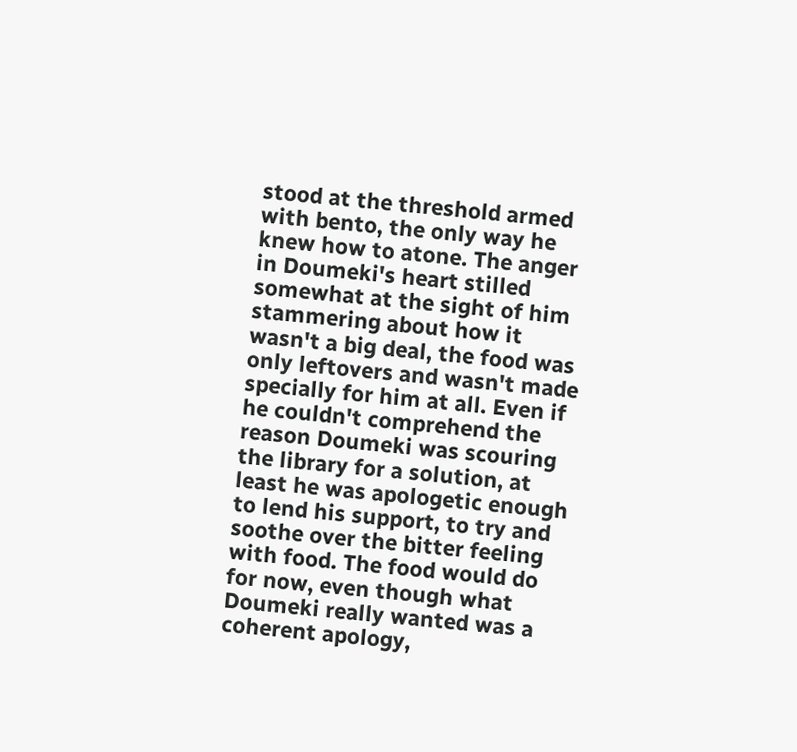stood at the threshold armed with bento, the only way he knew how to atone. The anger in Doumeki's heart stilled somewhat at the sight of him stammering about how it wasn't a big deal, the food was only leftovers and wasn't made specially for him at all. Even if he couldn't comprehend the reason Doumeki was scouring the library for a solution, at least he was apologetic enough to lend his support, to try and soothe over the bitter feeling with food. The food would do for now, even though what Doumeki really wanted was a coherent apology,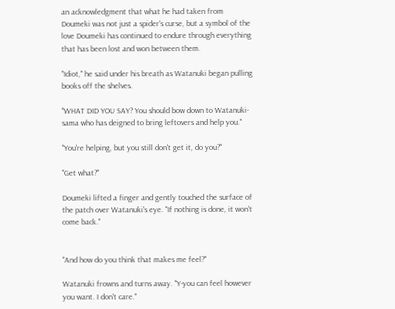an acknowledgment that what he had taken from Doumeki was not just a spider's curse, but a symbol of the love Doumeki has continued to endure through everything that has been lost and won between them.

"Idiot," he said under his breath as Watanuki began pulling books off the shelves.

"WHAT DID YOU SAY? You should bow down to Watanuki-sama who has deigned to bring leftovers and help you."

"You're helping, but you still don't get it, do you?"

"Get what?"

Doumeki lifted a finger and gently touched the surface of the patch over Watanuki's eye. "If nothing is done, it won't come back."


"And how do you think that makes me feel?"

Watanuki frowns and turns away. "Y-you can feel however you want. I don't care."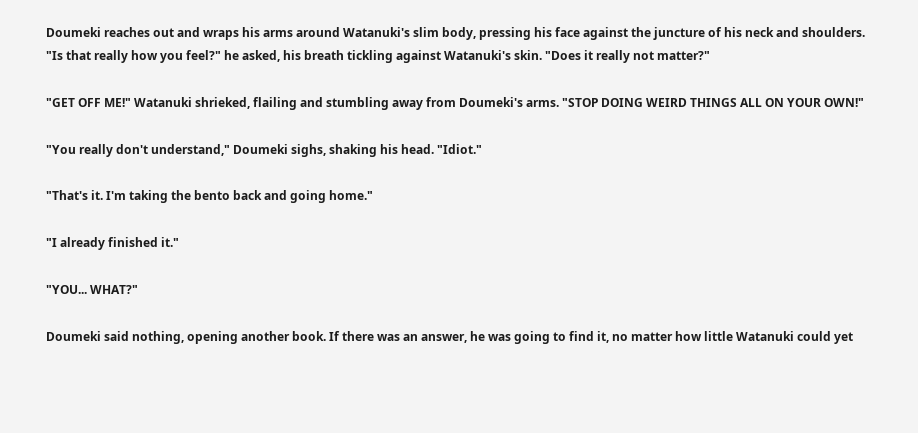Doumeki reaches out and wraps his arms around Watanuki's slim body, pressing his face against the juncture of his neck and shoulders. "Is that really how you feel?" he asked, his breath tickling against Watanuki's skin. "Does it really not matter?"

"GET OFF ME!" Watanuki shrieked, flailing and stumbling away from Doumeki's arms. "STOP DOING WEIRD THINGS ALL ON YOUR OWN!"

"You really don't understand," Doumeki sighs, shaking his head. "Idiot."

"That's it. I'm taking the bento back and going home."

"I already finished it."

"YOU... WHAT?"

Doumeki said nothing, opening another book. If there was an answer, he was going to find it, no matter how little Watanuki could yet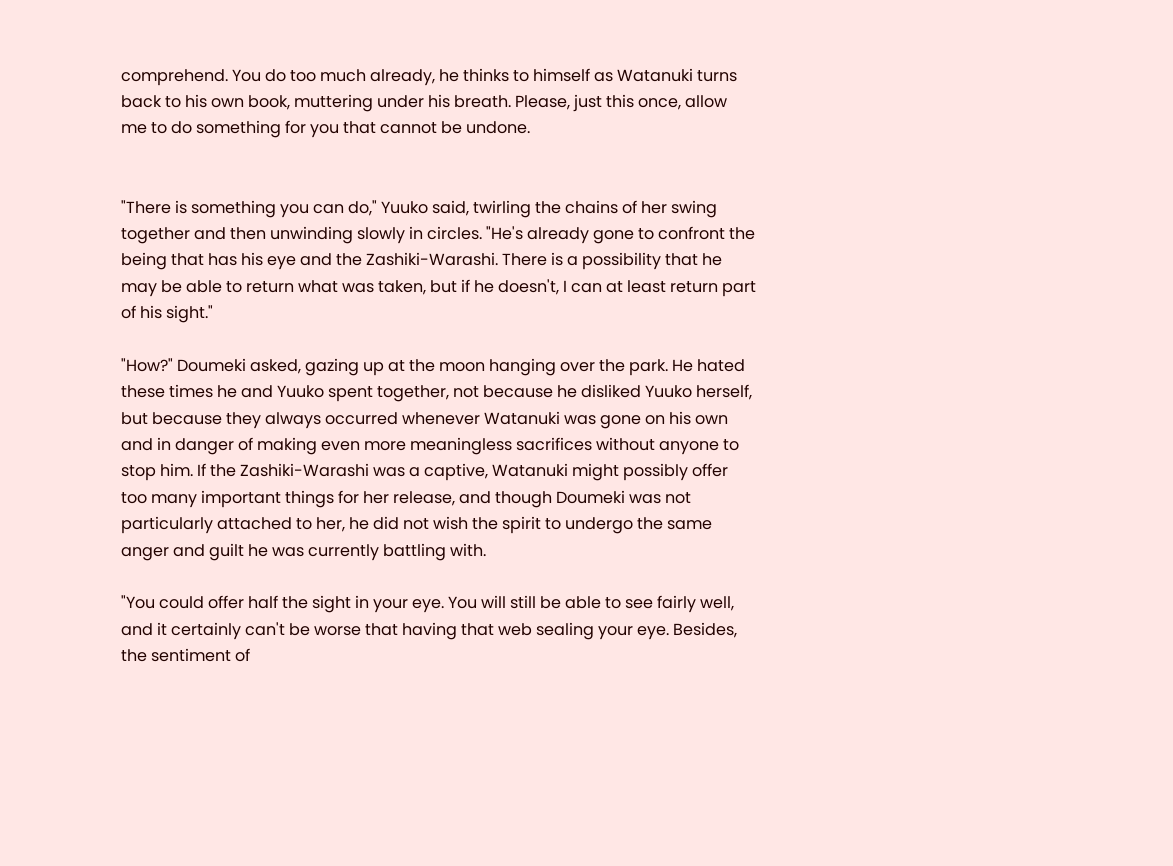comprehend. You do too much already, he thinks to himself as Watanuki turns back to his own book, muttering under his breath. Please, just this once, allow me to do something for you that cannot be undone.


"There is something you can do," Yuuko said, twirling the chains of her swing together and then unwinding slowly in circles. "He's already gone to confront the being that has his eye and the Zashiki-Warashi. There is a possibility that he may be able to return what was taken, but if he doesn't, I can at least return part of his sight."

"How?" Doumeki asked, gazing up at the moon hanging over the park. He hated these times he and Yuuko spent together, not because he disliked Yuuko herself, but because they always occurred whenever Watanuki was gone on his own and in danger of making even more meaningless sacrifices without anyone to stop him. If the Zashiki-Warashi was a captive, Watanuki might possibly offer too many important things for her release, and though Doumeki was not particularly attached to her, he did not wish the spirit to undergo the same anger and guilt he was currently battling with.

"You could offer half the sight in your eye. You will still be able to see fairly well, and it certainly can't be worse that having that web sealing your eye. Besides, the sentiment of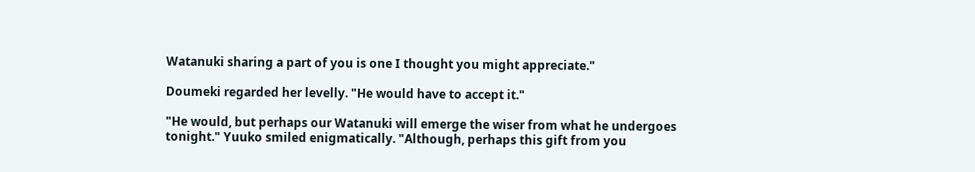Watanuki sharing a part of you is one I thought you might appreciate."

Doumeki regarded her levelly. "He would have to accept it."

"He would, but perhaps our Watanuki will emerge the wiser from what he undergoes tonight." Yuuko smiled enigmatically. "Although, perhaps this gift from you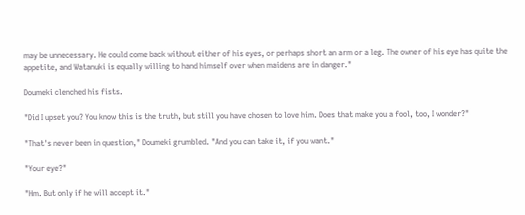may be unnecessary. He could come back without either of his eyes, or perhaps short an arm or a leg. The owner of his eye has quite the appetite, and Watanuki is equally willing to hand himself over when maidens are in danger."

Doumeki clenched his fists.

"Did I upset you? You know this is the truth, but still you have chosen to love him. Does that make you a fool, too, I wonder?"

"That's never been in question," Doumeki grumbled. "And you can take it, if you want."

"Your eye?"

"Hm. But only if he will accept it."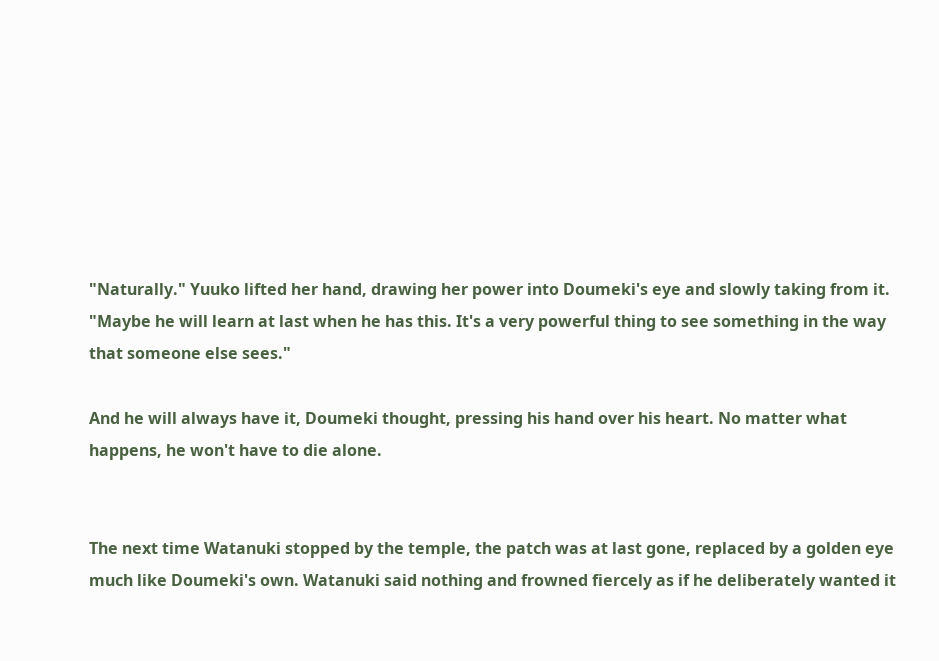"Naturally." Yuuko lifted her hand, drawing her power into Doumeki's eye and slowly taking from it. "Maybe he will learn at last when he has this. It's a very powerful thing to see something in the way that someone else sees."

And he will always have it, Doumeki thought, pressing his hand over his heart. No matter what happens, he won't have to die alone.


The next time Watanuki stopped by the temple, the patch was at last gone, replaced by a golden eye much like Doumeki's own. Watanuki said nothing and frowned fiercely as if he deliberately wanted it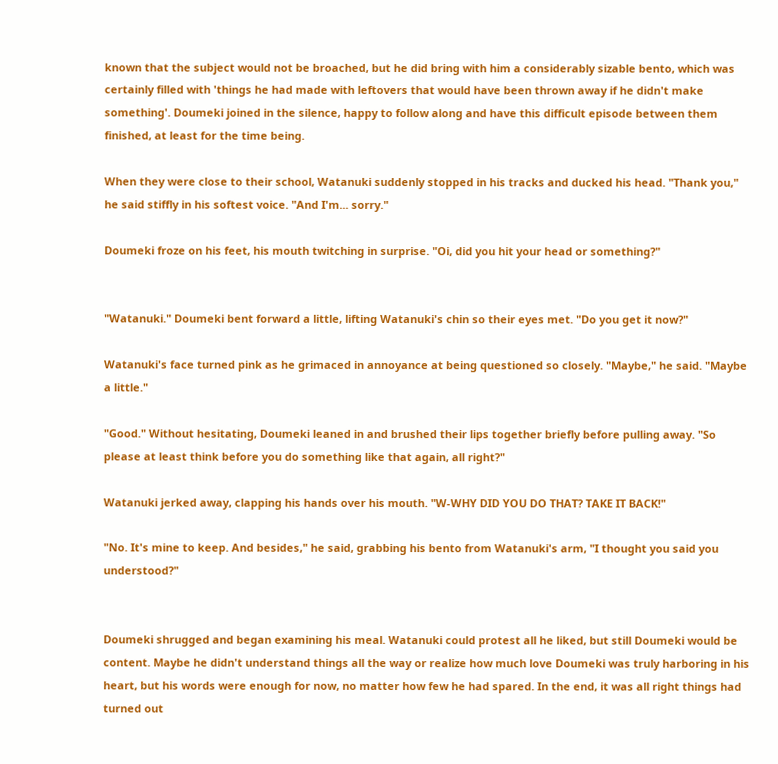known that the subject would not be broached, but he did bring with him a considerably sizable bento, which was certainly filled with 'things he had made with leftovers that would have been thrown away if he didn't make something'. Doumeki joined in the silence, happy to follow along and have this difficult episode between them finished, at least for the time being.

When they were close to their school, Watanuki suddenly stopped in his tracks and ducked his head. "Thank you," he said stiffly in his softest voice. "And I'm... sorry."

Doumeki froze on his feet, his mouth twitching in surprise. "Oi, did you hit your head or something?"


"Watanuki." Doumeki bent forward a little, lifting Watanuki's chin so their eyes met. "Do you get it now?"

Watanuki's face turned pink as he grimaced in annoyance at being questioned so closely. "Maybe," he said. "Maybe a little."

"Good." Without hesitating, Doumeki leaned in and brushed their lips together briefly before pulling away. "So please at least think before you do something like that again, all right?"

Watanuki jerked away, clapping his hands over his mouth. "W-WHY DID YOU DO THAT? TAKE IT BACK!"

"No. It's mine to keep. And besides," he said, grabbing his bento from Watanuki's arm, "I thought you said you understood?"


Doumeki shrugged and began examining his meal. Watanuki could protest all he liked, but still Doumeki would be content. Maybe he didn't understand things all the way or realize how much love Doumeki was truly harboring in his heart, but his words were enough for now, no matter how few he had spared. In the end, it was all right things had turned out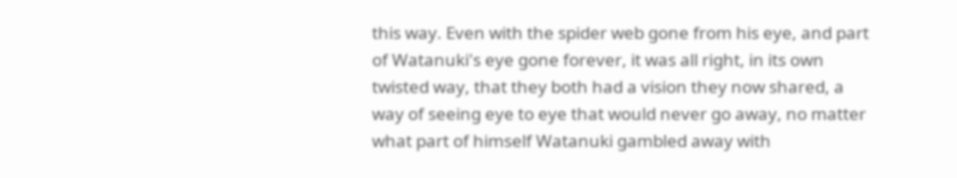this way. Even with the spider web gone from his eye, and part of Watanuki's eye gone forever, it was all right, in its own twisted way, that they both had a vision they now shared, a way of seeing eye to eye that would never go away, no matter what part of himself Watanuki gambled away with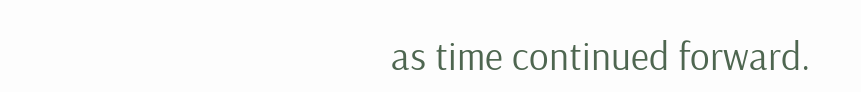as time continued forward.